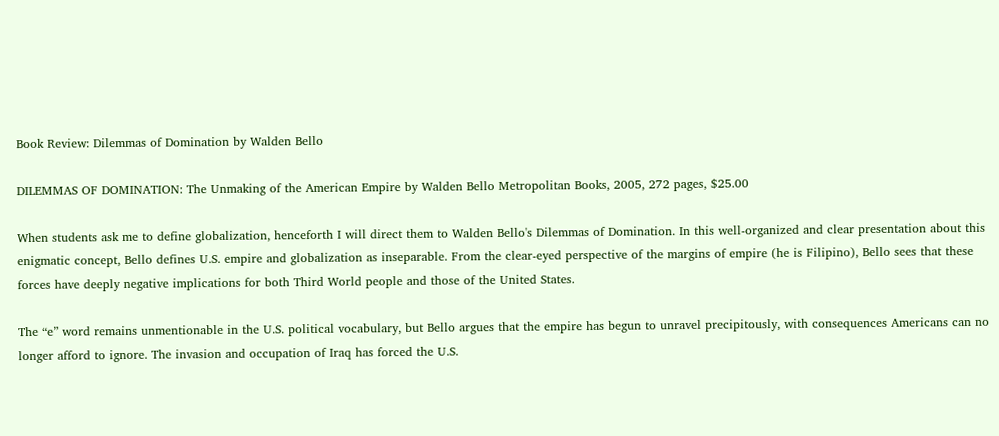Book Review: Dilemmas of Domination by Walden Bello

DILEMMAS OF DOMINATION: The Unmaking of the American Empire by Walden Bello Metropolitan Books, 2005, 272 pages, $25.00

When students ask me to define globalization, henceforth I will direct them to Walden Bello's Dilemmas of Domination. In this well-organized and clear presentation about this enigmatic concept, Bello defines U.S. empire and globalization as inseparable. From the clear-eyed perspective of the margins of empire (he is Filipino), Bello sees that these forces have deeply negative implications for both Third World people and those of the United States.

The “e” word remains unmentionable in the U.S. political vocabulary, but Bello argues that the empire has begun to unravel precipitously, with consequences Americans can no longer afford to ignore. The invasion and occupation of Iraq has forced the U.S.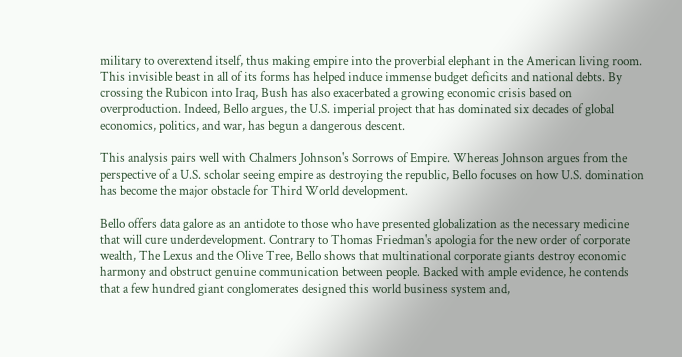military to overextend itself, thus making empire into the proverbial elephant in the American living room. This invisible beast in all of its forms has helped induce immense budget deficits and national debts. By crossing the Rubicon into Iraq, Bush has also exacerbated a growing economic crisis based on overproduction. Indeed, Bello argues, the U.S. imperial project that has dominated six decades of global economics, politics, and war, has begun a dangerous descent.

This analysis pairs well with Chalmers Johnson's Sorrows of Empire. Whereas Johnson argues from the perspective of a U.S. scholar seeing empire as destroying the republic, Bello focuses on how U.S. domination has become the major obstacle for Third World development.

Bello offers data galore as an antidote to those who have presented globalization as the necessary medicine that will cure underdevelopment. Contrary to Thomas Friedman's apologia for the new order of corporate wealth, The Lexus and the Olive Tree, Bello shows that multinational corporate giants destroy economic harmony and obstruct genuine communication between people. Backed with ample evidence, he contends that a few hundred giant conglomerates designed this world business system and,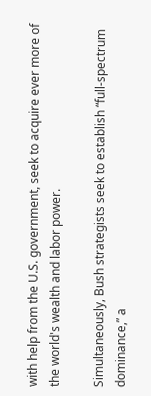with help from the U.S. government, seek to acquire ever more of the world's wealth and labor power.

Simultaneously, Bush strategists seek to establish “full-spectrum dominance,” a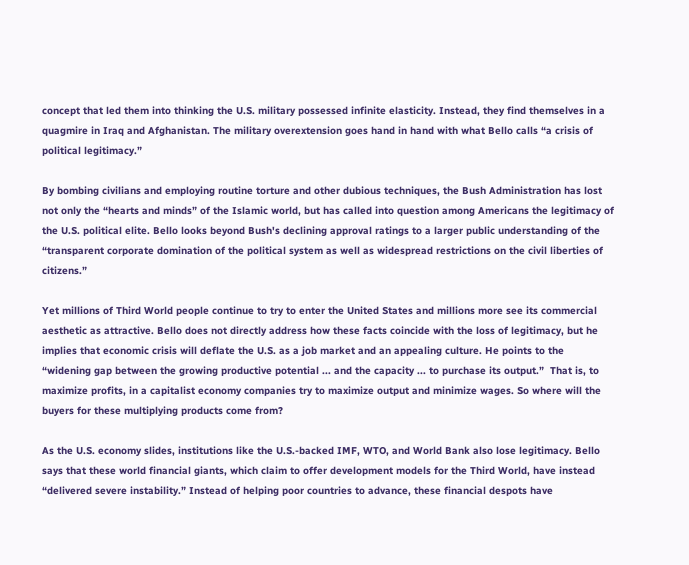concept that led them into thinking the U.S. military possessed infinite elasticity. Instead, they find themselves in a quagmire in Iraq and Afghanistan. The military overextension goes hand in hand with what Bello calls “a crisis of political legitimacy.”

By bombing civilians and employing routine torture and other dubious techniques, the Bush Administration has lost not only the “hearts and minds” of the Islamic world, but has called into question among Americans the legitimacy of the U.S. political elite. Bello looks beyond Bush's declining approval ratings to a larger public understanding of the “transparent corporate domination of the political system as well as widespread restrictions on the civil liberties of citizens.”

Yet millions of Third World people continue to try to enter the United States and millions more see its commercial aesthetic as attractive. Bello does not directly address how these facts coincide with the loss of legitimacy, but he implies that economic crisis will deflate the U.S. as a job market and an appealing culture. He points to the “widening gap between the growing productive potential ... and the capacity ... to purchase its output.”  That is, to maximize profits, in a capitalist economy companies try to maximize output and minimize wages. So where will the buyers for these multiplying products come from?

As the U.S. economy slides, institutions like the U.S.-backed IMF, WTO, and World Bank also lose legitimacy. Bello says that these world financial giants, which claim to offer development models for the Third World, have instead “delivered severe instability.” Instead of helping poor countries to advance, these financial despots have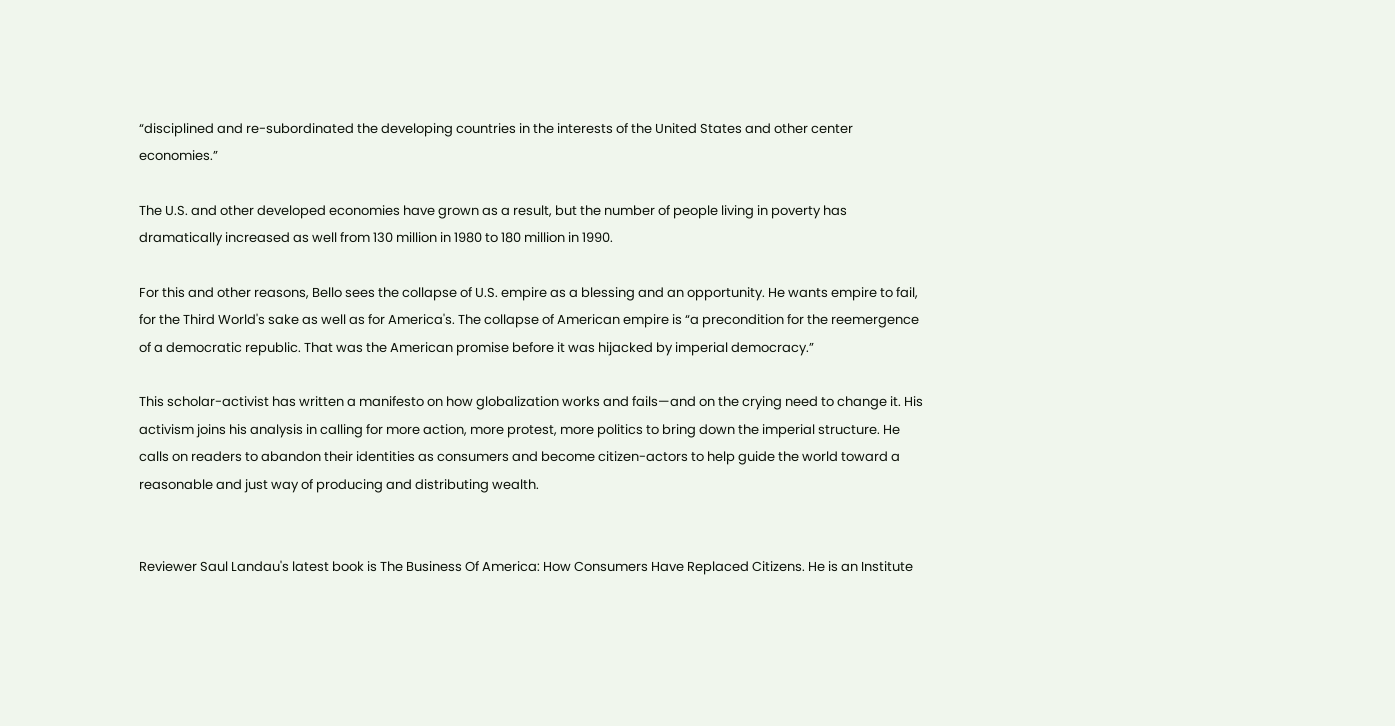“disciplined and re-subordinated the developing countries in the interests of the United States and other center economies.”

The U.S. and other developed economies have grown as a result, but the number of people living in poverty has dramatically increased as well from 130 million in 1980 to 180 million in 1990.

For this and other reasons, Bello sees the collapse of U.S. empire as a blessing and an opportunity. He wants empire to fail, for the Third World's sake as well as for America's. The collapse of American empire is “a precondition for the reemergence of a democratic republic. That was the American promise before it was hijacked by imperial democracy.”

This scholar-activist has written a manifesto on how globalization works and fails—and on the crying need to change it. His activism joins his analysis in calling for more action, more protest, more politics to bring down the imperial structure. He calls on readers to abandon their identities as consumers and become citizen-actors to help guide the world toward a reasonable and just way of producing and distributing wealth.


Reviewer Saul Landau's latest book is The Business Of America: How Consumers Have Replaced Citizens. He is an Institute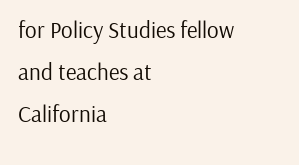for Policy Studies fellow and teaches at California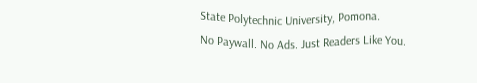State Polytechnic University, Pomona.
No Paywall. No Ads. Just Readers Like You.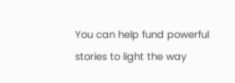You can help fund powerful stories to light the way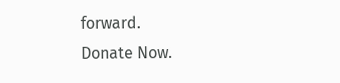forward.
Donate Now.